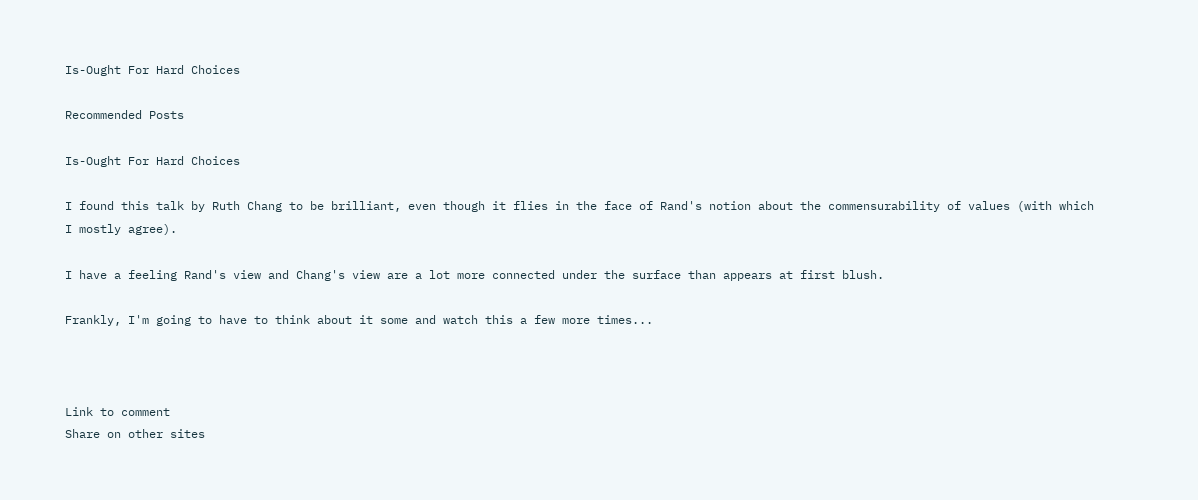Is-Ought For Hard Choices

Recommended Posts

Is-Ought For Hard Choices

I found this talk by Ruth Chang to be brilliant, even though it flies in the face of Rand's notion about the commensurability of values (with which I mostly agree).

I have a feeling Rand's view and Chang's view are a lot more connected under the surface than appears at first blush.

Frankly, I'm going to have to think about it some and watch this a few more times...



Link to comment
Share on other sites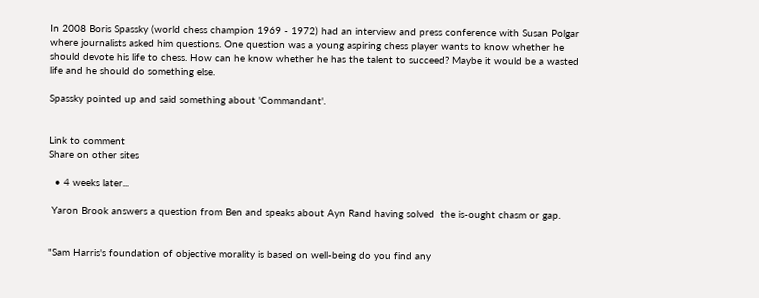In 2008 Boris Spassky (world chess champion 1969 - 1972) had an interview and press conference with Susan Polgar where journalists asked him questions. One question was a young aspiring chess player wants to know whether he should devote his life to chess. How can he know whether he has the talent to succeed? Maybe it would be a wasted life and he should do something else.

Spassky pointed up and said something about 'Commandant'.


Link to comment
Share on other sites

  • 4 weeks later...

 Yaron Brook answers a question from Ben and speaks about Ayn Rand having solved  the is-ought chasm or gap.


"Sam Harris's foundation of objective morality is based on well-being do you find any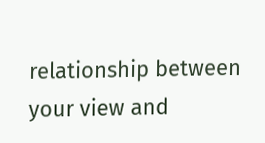relationship between your view and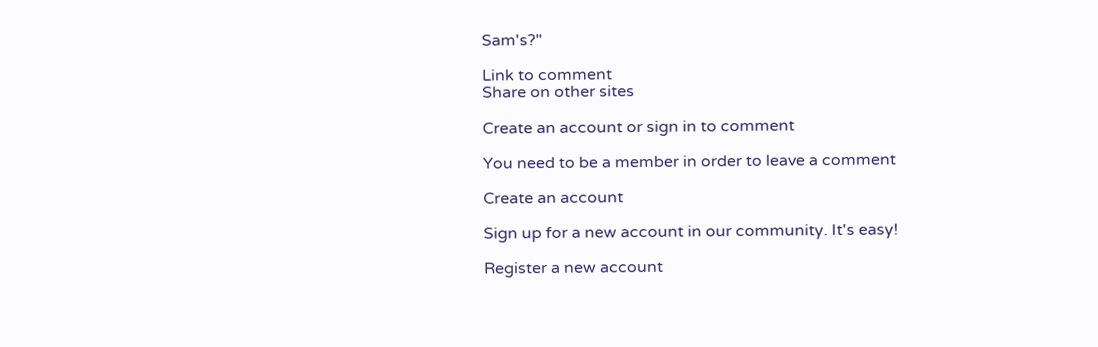Sam's?"

Link to comment
Share on other sites

Create an account or sign in to comment

You need to be a member in order to leave a comment

Create an account

Sign up for a new account in our community. It's easy!

Register a new account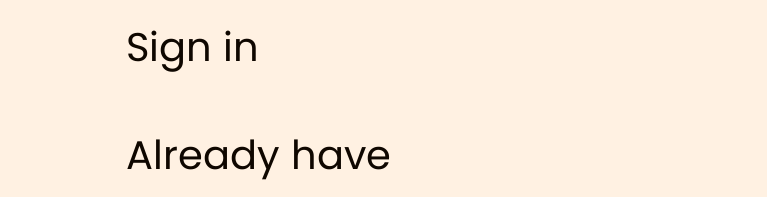Sign in

Already have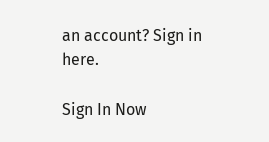an account? Sign in here.

Sign In Now